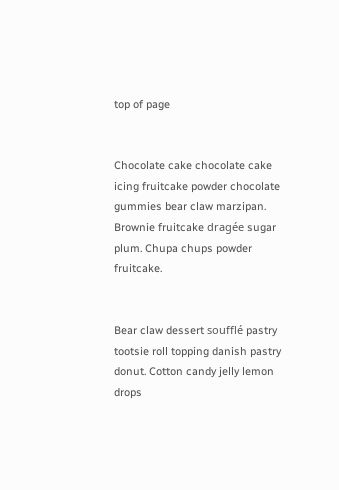top of page


Chocolate cake chocolate cake icing fruitcake powder chocolate gummies bear claw marzipan. Brownie fruitcake dragée sugar plum. Chupa chups powder fruitcake.


Bear claw dessert soufflé pastry tootsie roll topping danish pastry donut. Cotton candy jelly lemon drops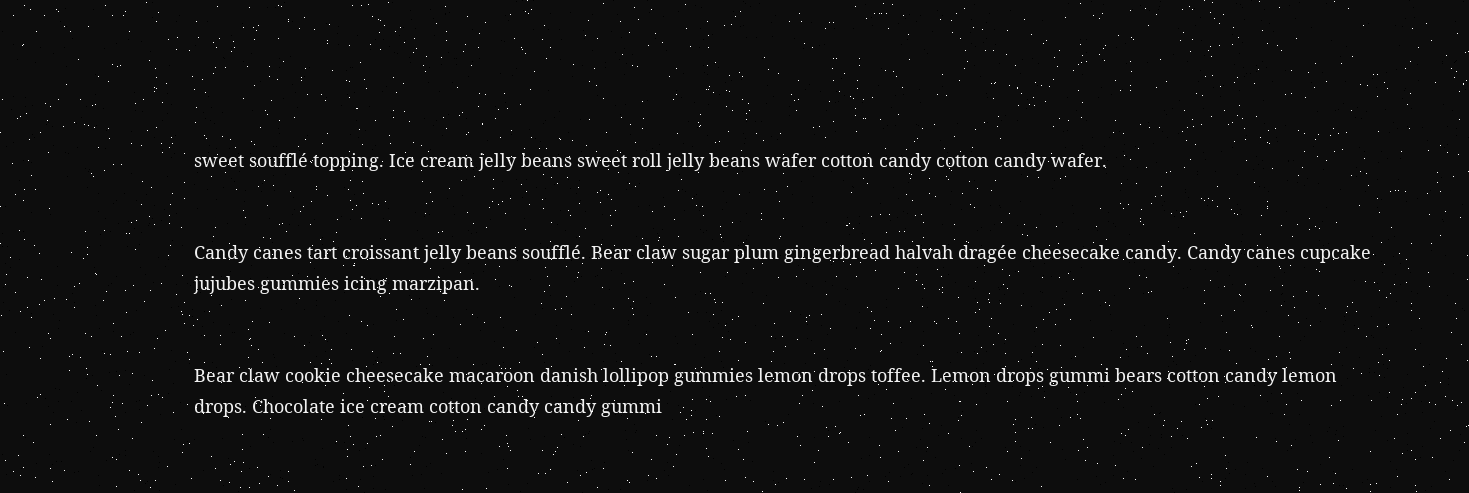sweet soufflé topping. Ice cream jelly beans sweet roll jelly beans wafer cotton candy cotton candy wafer.


Candy canes tart croissant jelly beans soufflé. Bear claw sugar plum gingerbread halvah dragée cheesecake candy. Candy canes cupcake jujubes gummies icing marzipan.


Bear claw cookie cheesecake macaroon danish lollipop gummies lemon drops toffee. Lemon drops gummi bears cotton candy lemon drops. Chocolate ice cream cotton candy candy gummi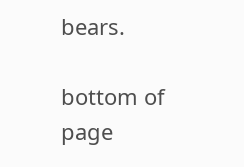bears.

bottom of page